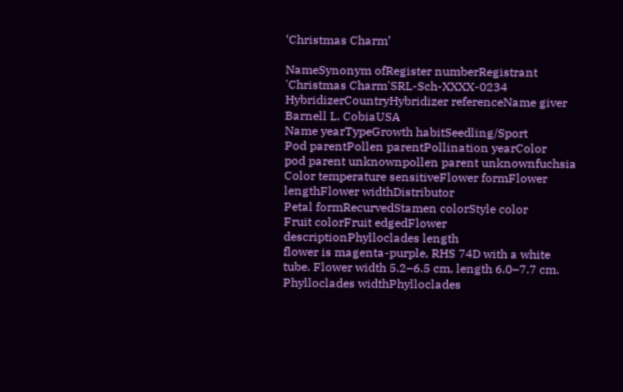‘Christmas Charm’

NameSynonym ofRegister numberRegistrant
'Christmas Charm'SRL-Sch-XXXX-0234
HybridizerCountryHybridizer referenceName giver
Barnell L. CobiaUSA
Name yearTypeGrowth habitSeedling/Sport
Pod parentPollen parentPollination yearColor
pod parent unknownpollen parent unknownfuchsia
Color temperature sensitiveFlower formFlower lengthFlower widthDistributor
Petal formRecurvedStamen colorStyle color
Fruit colorFruit edgedFlower descriptionPhylloclades length
flower is magenta-purple, RHS 74D with a white tube. Flower width 5.2–6.5 cm, length 6.0–7.7 cm.
Phylloclades widthPhylloclades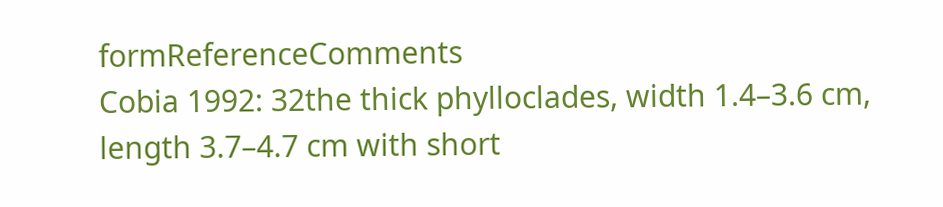formReferenceComments
Cobia 1992: 32the thick phylloclades, width 1.4–3.6 cm, length 3.7–4.7 cm with short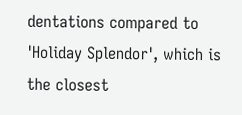dentations compared to 'Holiday Splendor', which is the closest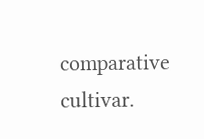comparative cultivar.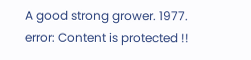A good strong grower. 1977.
error: Content is protected !!